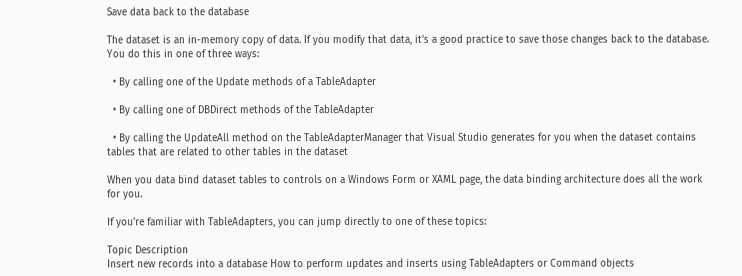Save data back to the database

The dataset is an in-memory copy of data. If you modify that data, it's a good practice to save those changes back to the database. You do this in one of three ways:

  • By calling one of the Update methods of a TableAdapter

  • By calling one of DBDirect methods of the TableAdapter

  • By calling the UpdateAll method on the TableAdapterManager that Visual Studio generates for you when the dataset contains tables that are related to other tables in the dataset

When you data bind dataset tables to controls on a Windows Form or XAML page, the data binding architecture does all the work for you.

If you're familiar with TableAdapters, you can jump directly to one of these topics:

Topic Description
Insert new records into a database How to perform updates and inserts using TableAdapters or Command objects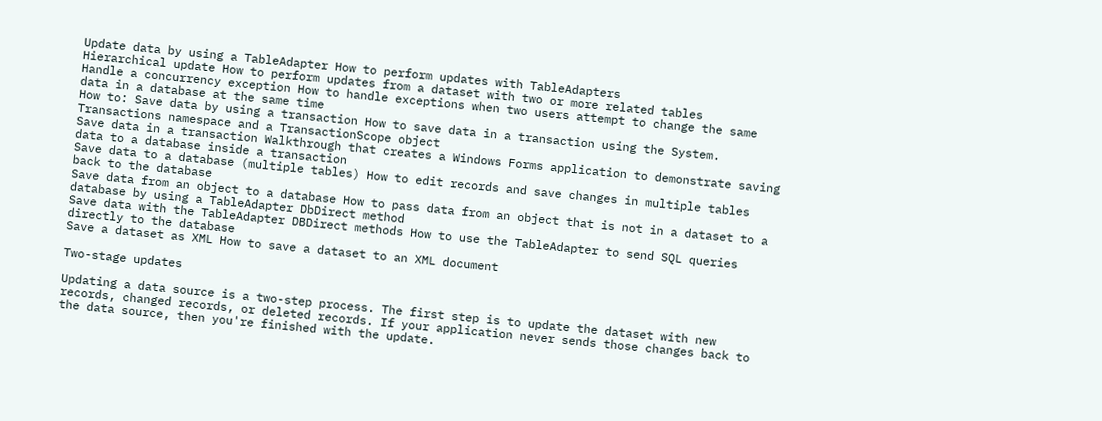Update data by using a TableAdapter How to perform updates with TableAdapters
Hierarchical update How to perform updates from a dataset with two or more related tables
Handle a concurrency exception How to handle exceptions when two users attempt to change the same data in a database at the same time
How to: Save data by using a transaction How to save data in a transaction using the System. Transactions namespace and a TransactionScope object
Save data in a transaction Walkthrough that creates a Windows Forms application to demonstrate saving data to a database inside a transaction
Save data to a database (multiple tables) How to edit records and save changes in multiple tables back to the database
Save data from an object to a database How to pass data from an object that is not in a dataset to a database by using a TableAdapter DbDirect method
Save data with the TableAdapter DBDirect methods How to use the TableAdapter to send SQL queries directly to the database
Save a dataset as XML How to save a dataset to an XML document

Two-stage updates

Updating a data source is a two-step process. The first step is to update the dataset with new records, changed records, or deleted records. If your application never sends those changes back to the data source, then you're finished with the update.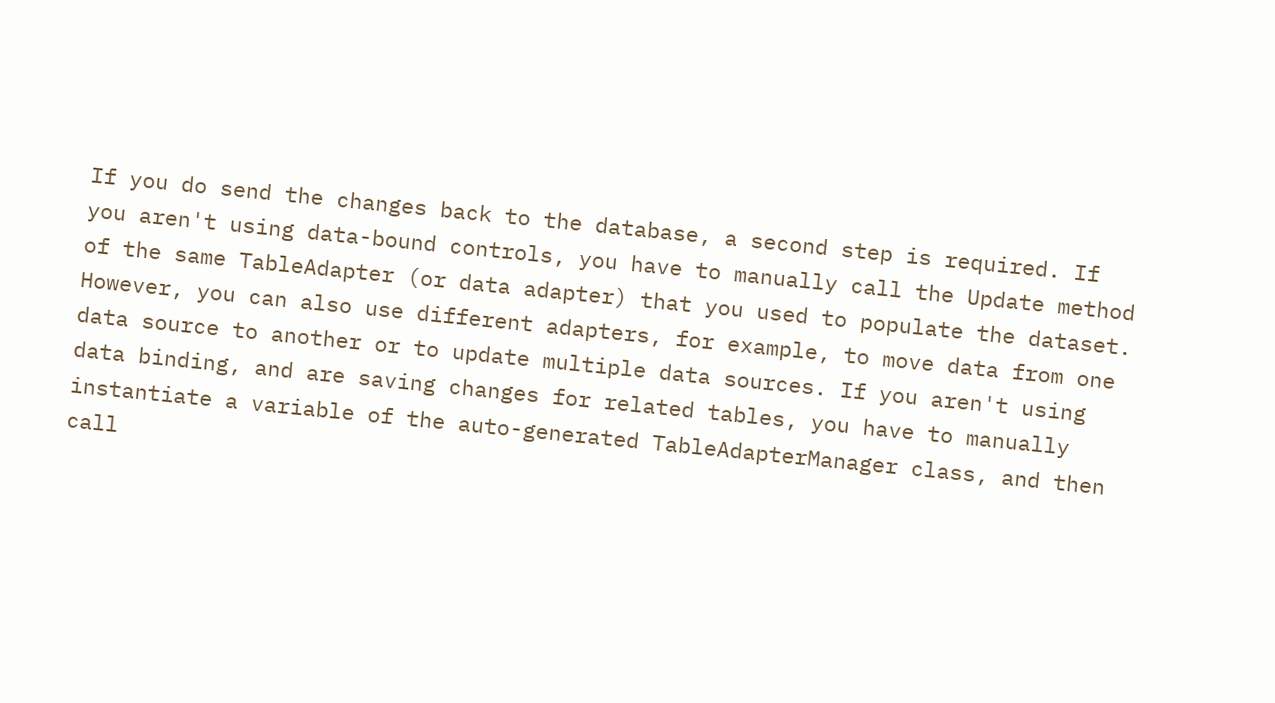If you do send the changes back to the database, a second step is required. If you aren't using data-bound controls, you have to manually call the Update method of the same TableAdapter (or data adapter) that you used to populate the dataset. However, you can also use different adapters, for example, to move data from one data source to another or to update multiple data sources. If you aren't using data binding, and are saving changes for related tables, you have to manually instantiate a variable of the auto-generated TableAdapterManager class, and then call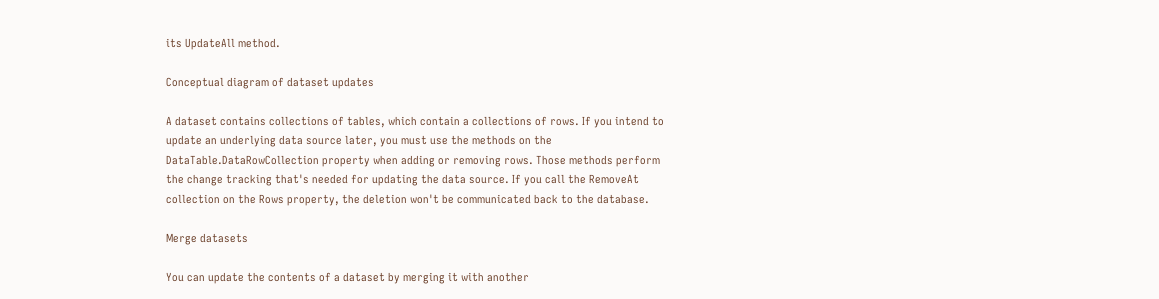its UpdateAll method.

Conceptual diagram of dataset updates

A dataset contains collections of tables, which contain a collections of rows. If you intend to update an underlying data source later, you must use the methods on the DataTable.DataRowCollection property when adding or removing rows. Those methods perform the change tracking that's needed for updating the data source. If you call the RemoveAt collection on the Rows property, the deletion won't be communicated back to the database.

Merge datasets

You can update the contents of a dataset by merging it with another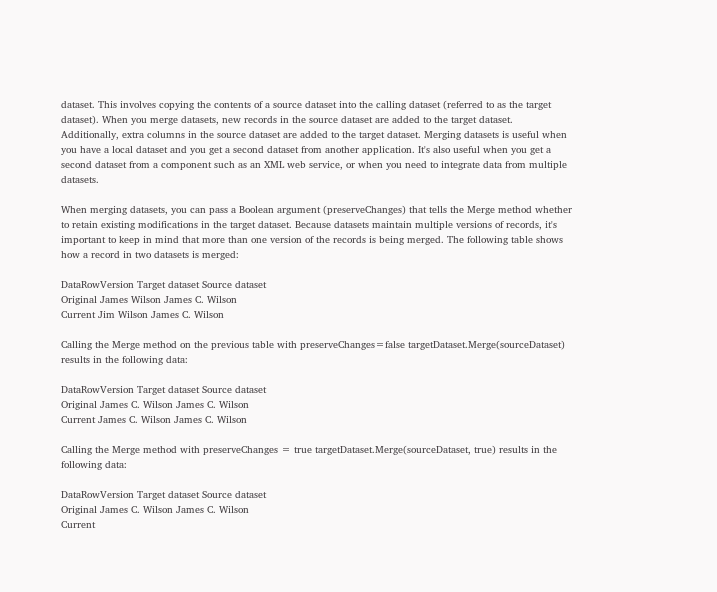dataset. This involves copying the contents of a source dataset into the calling dataset (referred to as the target dataset). When you merge datasets, new records in the source dataset are added to the target dataset. Additionally, extra columns in the source dataset are added to the target dataset. Merging datasets is useful when you have a local dataset and you get a second dataset from another application. It's also useful when you get a second dataset from a component such as an XML web service, or when you need to integrate data from multiple datasets.

When merging datasets, you can pass a Boolean argument (preserveChanges) that tells the Merge method whether to retain existing modifications in the target dataset. Because datasets maintain multiple versions of records, it's important to keep in mind that more than one version of the records is being merged. The following table shows how a record in two datasets is merged:

DataRowVersion Target dataset Source dataset
Original James Wilson James C. Wilson
Current Jim Wilson James C. Wilson

Calling the Merge method on the previous table with preserveChanges=false targetDataset.Merge(sourceDataset) results in the following data:

DataRowVersion Target dataset Source dataset
Original James C. Wilson James C. Wilson
Current James C. Wilson James C. Wilson

Calling the Merge method with preserveChanges = true targetDataset.Merge(sourceDataset, true) results in the following data:

DataRowVersion Target dataset Source dataset
Original James C. Wilson James C. Wilson
Current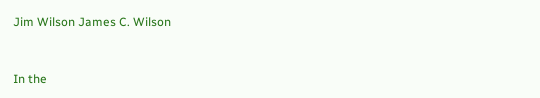Jim Wilson James C. Wilson


In the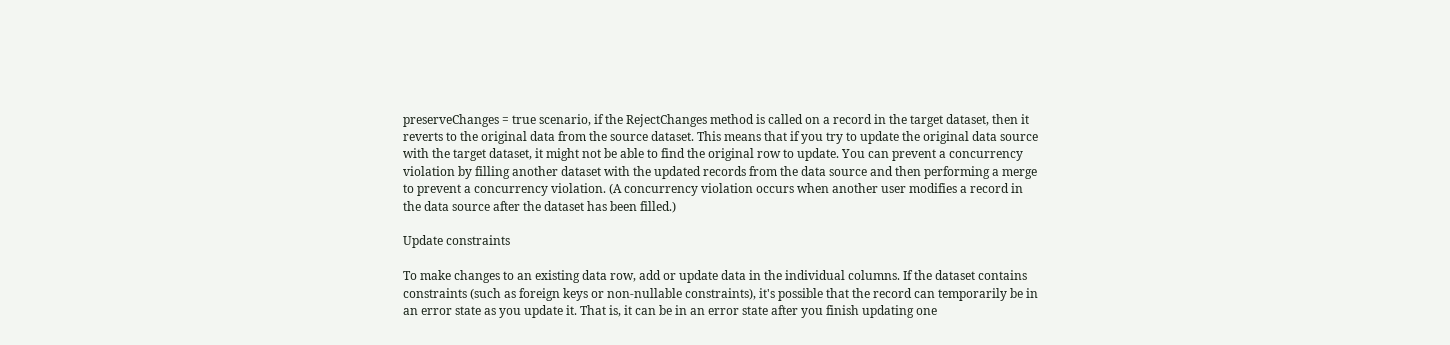preserveChanges = true scenario, if the RejectChanges method is called on a record in the target dataset, then it reverts to the original data from the source dataset. This means that if you try to update the original data source with the target dataset, it might not be able to find the original row to update. You can prevent a concurrency violation by filling another dataset with the updated records from the data source and then performing a merge to prevent a concurrency violation. (A concurrency violation occurs when another user modifies a record in the data source after the dataset has been filled.)

Update constraints

To make changes to an existing data row, add or update data in the individual columns. If the dataset contains constraints (such as foreign keys or non-nullable constraints), it's possible that the record can temporarily be in an error state as you update it. That is, it can be in an error state after you finish updating one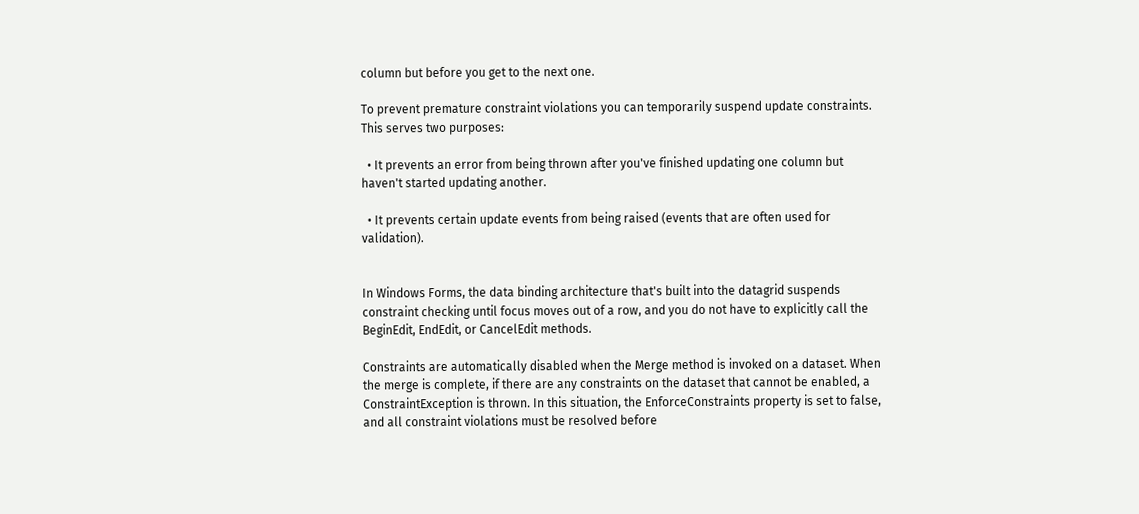column but before you get to the next one.

To prevent premature constraint violations you can temporarily suspend update constraints. This serves two purposes:

  • It prevents an error from being thrown after you've finished updating one column but haven't started updating another.

  • It prevents certain update events from being raised (events that are often used for validation).


In Windows Forms, the data binding architecture that's built into the datagrid suspends constraint checking until focus moves out of a row, and you do not have to explicitly call the BeginEdit, EndEdit, or CancelEdit methods.

Constraints are automatically disabled when the Merge method is invoked on a dataset. When the merge is complete, if there are any constraints on the dataset that cannot be enabled, a ConstraintException is thrown. In this situation, the EnforceConstraints property is set to false, and all constraint violations must be resolved before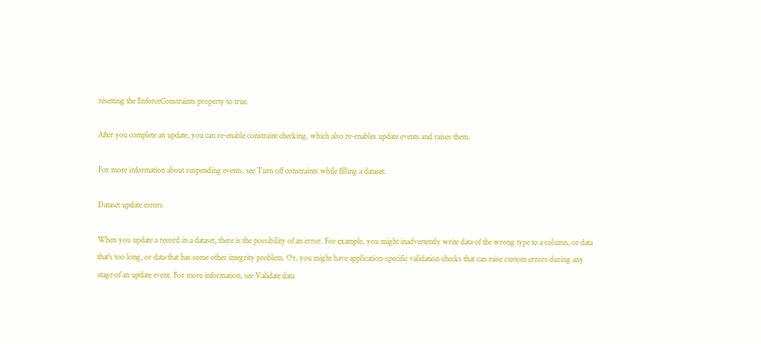resetting the EnforceConstraints property to true.

After you complete an update, you can re-enable constraint checking, which also re-enables update events and raises them.

For more information about suspending events, see Turn off constraints while filling a dataset.

Dataset update errors

When you update a record in a dataset, there is the possibility of an error. For example, you might inadvertently write data of the wrong type to a column, or data that's too long, or data that has some other integrity problem. Or, you might have application-specific validation checks that can raise custom errors during any stage of an update event. For more information, see Validate data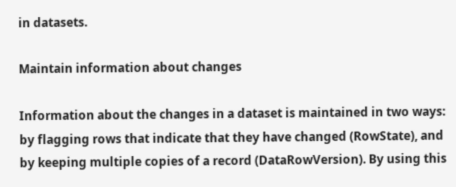in datasets.

Maintain information about changes

Information about the changes in a dataset is maintained in two ways: by flagging rows that indicate that they have changed (RowState), and by keeping multiple copies of a record (DataRowVersion). By using this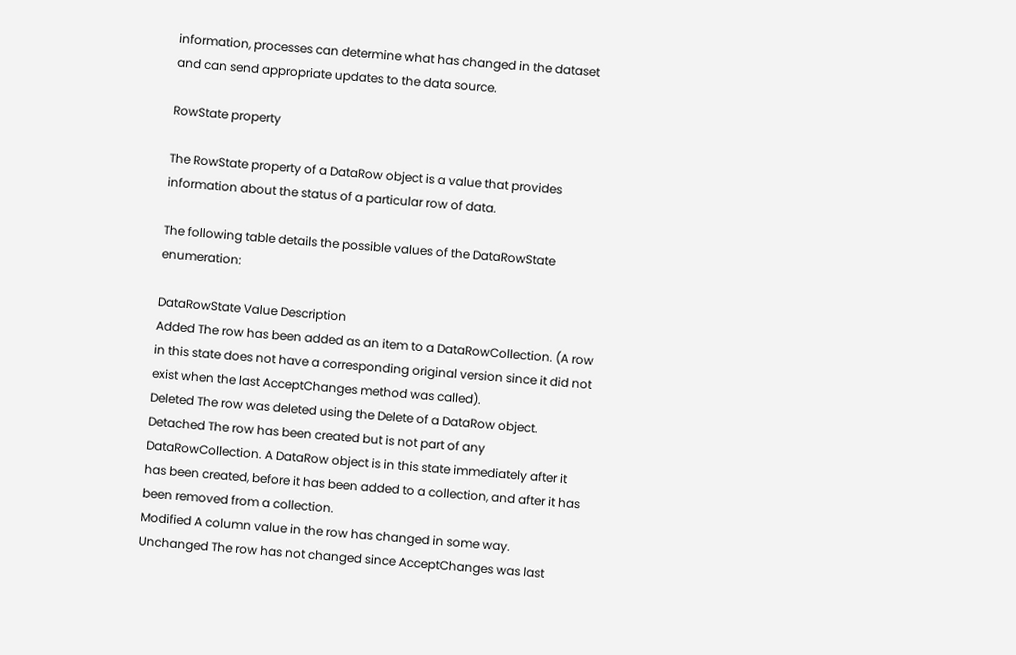information, processes can determine what has changed in the dataset and can send appropriate updates to the data source.

RowState property

The RowState property of a DataRow object is a value that provides information about the status of a particular row of data.

The following table details the possible values of the DataRowState enumeration:

DataRowState Value Description
Added The row has been added as an item to a DataRowCollection. (A row in this state does not have a corresponding original version since it did not exist when the last AcceptChanges method was called).
Deleted The row was deleted using the Delete of a DataRow object.
Detached The row has been created but is not part of any DataRowCollection. A DataRow object is in this state immediately after it has been created, before it has been added to a collection, and after it has been removed from a collection.
Modified A column value in the row has changed in some way.
Unchanged The row has not changed since AcceptChanges was last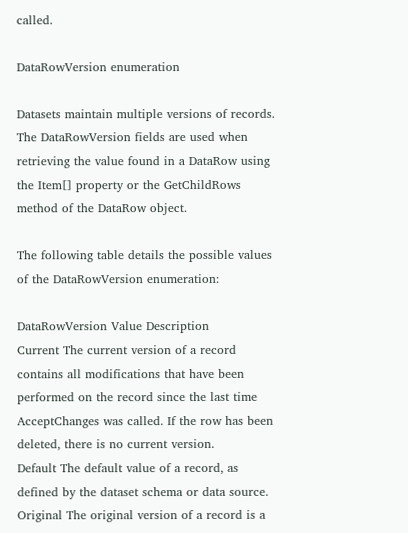called.

DataRowVersion enumeration

Datasets maintain multiple versions of records. The DataRowVersion fields are used when retrieving the value found in a DataRow using the Item[] property or the GetChildRows method of the DataRow object.

The following table details the possible values of the DataRowVersion enumeration:

DataRowVersion Value Description
Current The current version of a record contains all modifications that have been performed on the record since the last time AcceptChanges was called. If the row has been deleted, there is no current version.
Default The default value of a record, as defined by the dataset schema or data source.
Original The original version of a record is a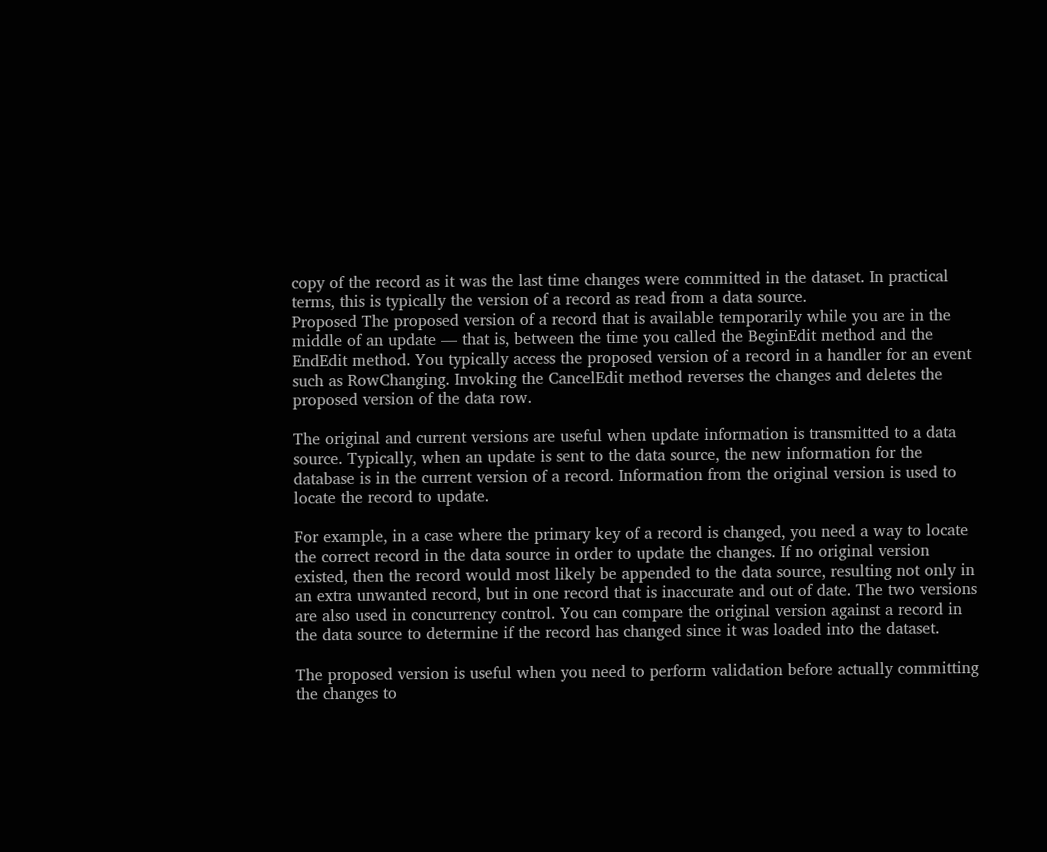copy of the record as it was the last time changes were committed in the dataset. In practical terms, this is typically the version of a record as read from a data source.
Proposed The proposed version of a record that is available temporarily while you are in the middle of an update — that is, between the time you called the BeginEdit method and the EndEdit method. You typically access the proposed version of a record in a handler for an event such as RowChanging. Invoking the CancelEdit method reverses the changes and deletes the proposed version of the data row.

The original and current versions are useful when update information is transmitted to a data source. Typically, when an update is sent to the data source, the new information for the database is in the current version of a record. Information from the original version is used to locate the record to update.

For example, in a case where the primary key of a record is changed, you need a way to locate the correct record in the data source in order to update the changes. If no original version existed, then the record would most likely be appended to the data source, resulting not only in an extra unwanted record, but in one record that is inaccurate and out of date. The two versions are also used in concurrency control. You can compare the original version against a record in the data source to determine if the record has changed since it was loaded into the dataset.

The proposed version is useful when you need to perform validation before actually committing the changes to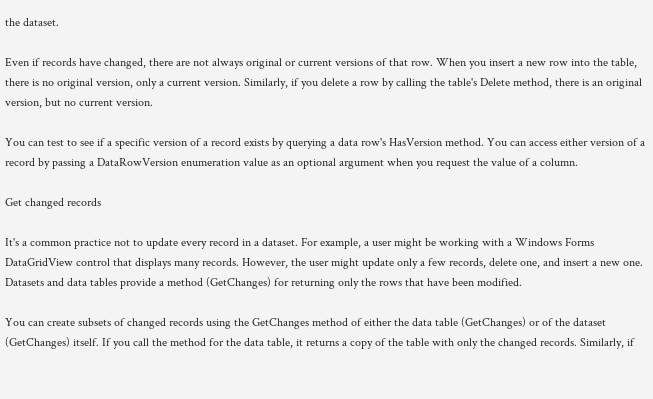the dataset.

Even if records have changed, there are not always original or current versions of that row. When you insert a new row into the table, there is no original version, only a current version. Similarly, if you delete a row by calling the table's Delete method, there is an original version, but no current version.

You can test to see if a specific version of a record exists by querying a data row's HasVersion method. You can access either version of a record by passing a DataRowVersion enumeration value as an optional argument when you request the value of a column.

Get changed records

It's a common practice not to update every record in a dataset. For example, a user might be working with a Windows Forms DataGridView control that displays many records. However, the user might update only a few records, delete one, and insert a new one. Datasets and data tables provide a method (GetChanges) for returning only the rows that have been modified.

You can create subsets of changed records using the GetChanges method of either the data table (GetChanges) or of the dataset (GetChanges) itself. If you call the method for the data table, it returns a copy of the table with only the changed records. Similarly, if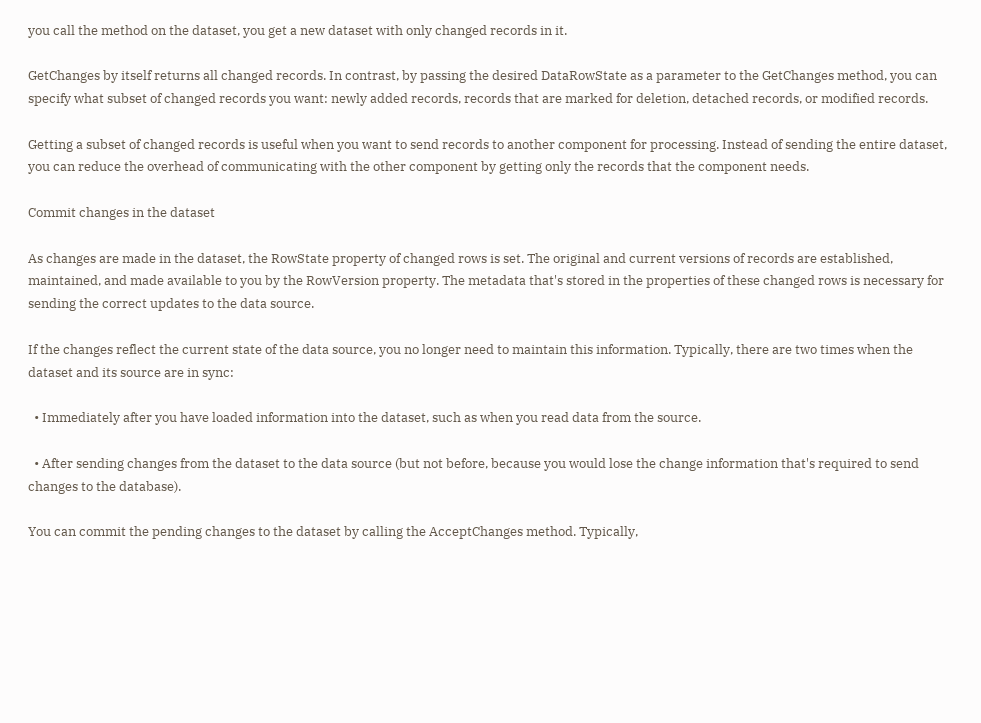you call the method on the dataset, you get a new dataset with only changed records in it.

GetChanges by itself returns all changed records. In contrast, by passing the desired DataRowState as a parameter to the GetChanges method, you can specify what subset of changed records you want: newly added records, records that are marked for deletion, detached records, or modified records.

Getting a subset of changed records is useful when you want to send records to another component for processing. Instead of sending the entire dataset, you can reduce the overhead of communicating with the other component by getting only the records that the component needs.

Commit changes in the dataset

As changes are made in the dataset, the RowState property of changed rows is set. The original and current versions of records are established, maintained, and made available to you by the RowVersion property. The metadata that's stored in the properties of these changed rows is necessary for sending the correct updates to the data source.

If the changes reflect the current state of the data source, you no longer need to maintain this information. Typically, there are two times when the dataset and its source are in sync:

  • Immediately after you have loaded information into the dataset, such as when you read data from the source.

  • After sending changes from the dataset to the data source (but not before, because you would lose the change information that's required to send changes to the database).

You can commit the pending changes to the dataset by calling the AcceptChanges method. Typically,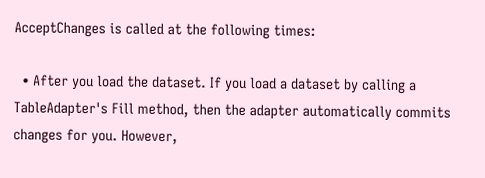AcceptChanges is called at the following times:

  • After you load the dataset. If you load a dataset by calling a TableAdapter's Fill method, then the adapter automatically commits changes for you. However,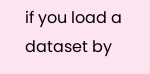if you load a dataset by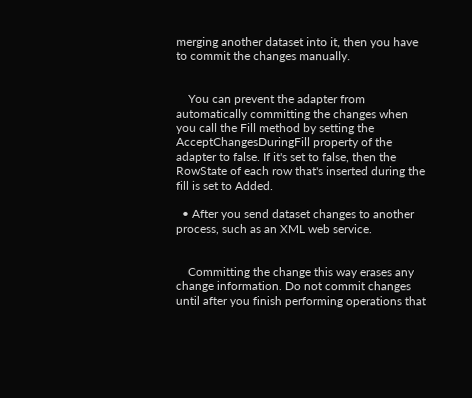merging another dataset into it, then you have to commit the changes manually.


    You can prevent the adapter from automatically committing the changes when you call the Fill method by setting the AcceptChangesDuringFill property of the adapter to false. If it's set to false, then the RowState of each row that's inserted during the fill is set to Added.

  • After you send dataset changes to another process, such as an XML web service.


    Committing the change this way erases any change information. Do not commit changes until after you finish performing operations that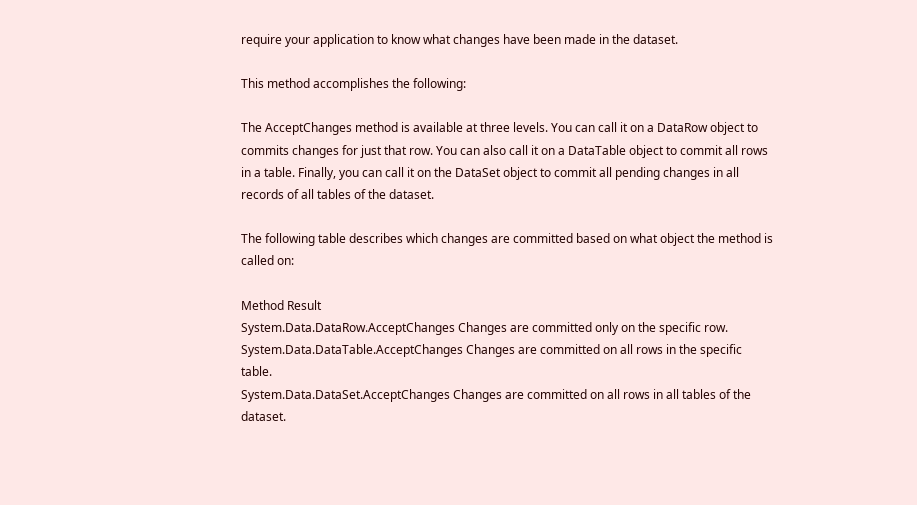require your application to know what changes have been made in the dataset.

This method accomplishes the following:

The AcceptChanges method is available at three levels. You can call it on a DataRow object to commits changes for just that row. You can also call it on a DataTable object to commit all rows in a table. Finally, you can call it on the DataSet object to commit all pending changes in all records of all tables of the dataset.

The following table describes which changes are committed based on what object the method is called on:

Method Result
System.Data.DataRow.AcceptChanges Changes are committed only on the specific row.
System.Data.DataTable.AcceptChanges Changes are committed on all rows in the specific table.
System.Data.DataSet.AcceptChanges Changes are committed on all rows in all tables of the dataset.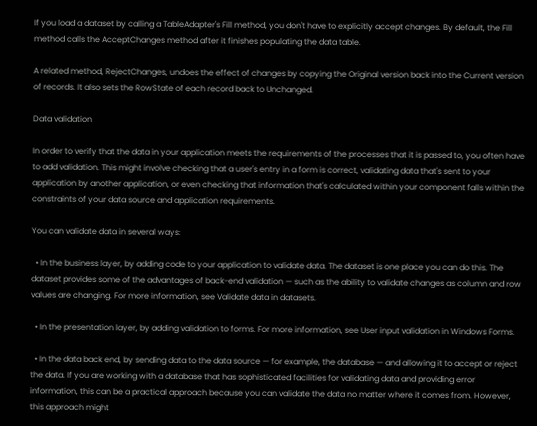If you load a dataset by calling a TableAdapter's Fill method, you don't have to explicitly accept changes. By default, the Fill method calls the AcceptChanges method after it finishes populating the data table.

A related method, RejectChanges, undoes the effect of changes by copying the Original version back into the Current version of records. It also sets the RowState of each record back to Unchanged.

Data validation

In order to verify that the data in your application meets the requirements of the processes that it is passed to, you often have to add validation. This might involve checking that a user's entry in a form is correct, validating data that's sent to your application by another application, or even checking that information that's calculated within your component falls within the constraints of your data source and application requirements.

You can validate data in several ways:

  • In the business layer, by adding code to your application to validate data. The dataset is one place you can do this. The dataset provides some of the advantages of back-end validation — such as the ability to validate changes as column and row values are changing. For more information, see Validate data in datasets.

  • In the presentation layer, by adding validation to forms. For more information, see User input validation in Windows Forms.

  • In the data back end, by sending data to the data source — for example, the database — and allowing it to accept or reject the data. If you are working with a database that has sophisticated facilities for validating data and providing error information, this can be a practical approach because you can validate the data no matter where it comes from. However, this approach might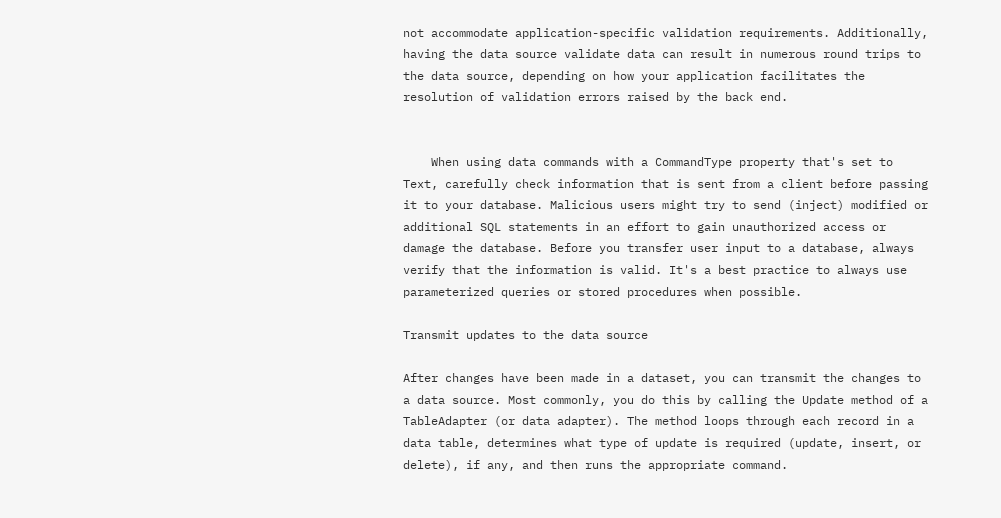not accommodate application-specific validation requirements. Additionally, having the data source validate data can result in numerous round trips to the data source, depending on how your application facilitates the resolution of validation errors raised by the back end.


    When using data commands with a CommandType property that's set to Text, carefully check information that is sent from a client before passing it to your database. Malicious users might try to send (inject) modified or additional SQL statements in an effort to gain unauthorized access or damage the database. Before you transfer user input to a database, always verify that the information is valid. It's a best practice to always use parameterized queries or stored procedures when possible.

Transmit updates to the data source

After changes have been made in a dataset, you can transmit the changes to a data source. Most commonly, you do this by calling the Update method of a TableAdapter (or data adapter). The method loops through each record in a data table, determines what type of update is required (update, insert, or delete), if any, and then runs the appropriate command.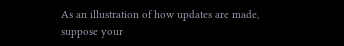As an illustration of how updates are made, suppose your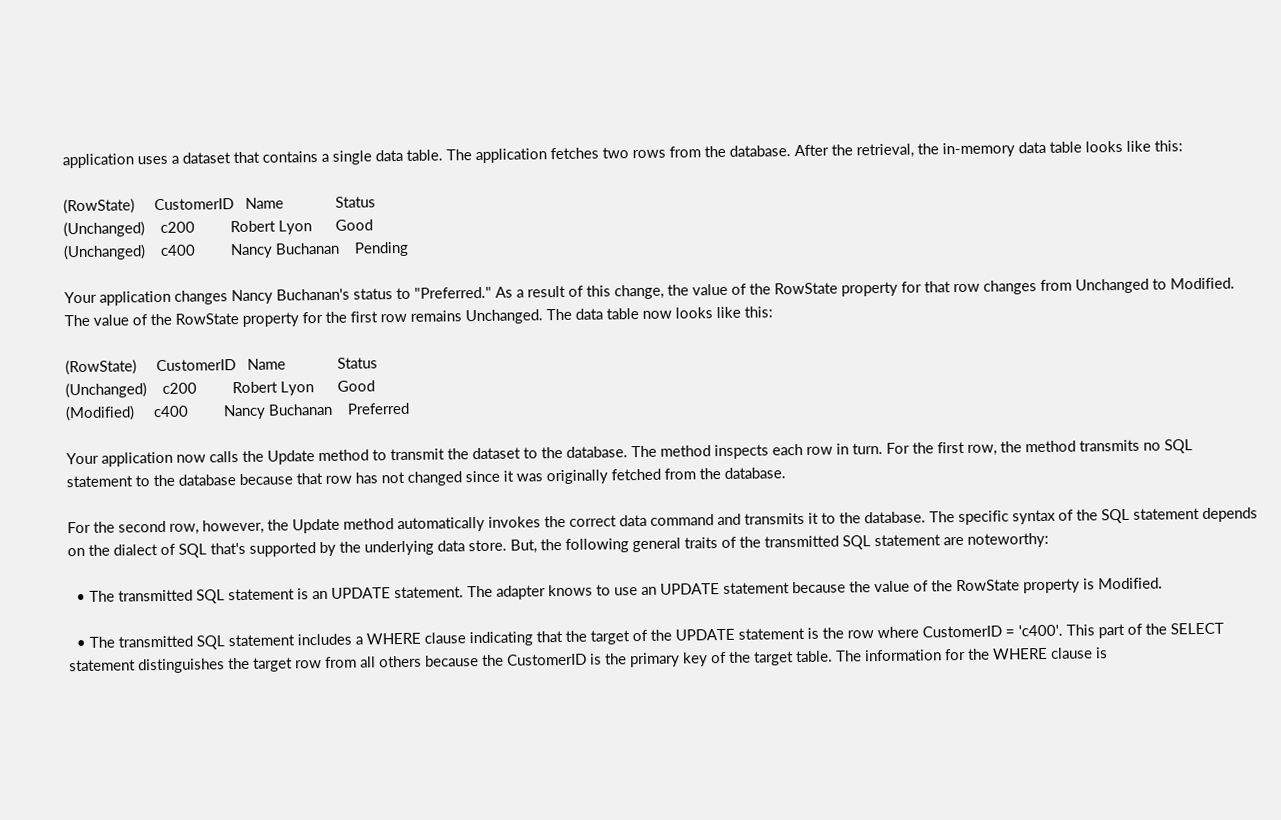application uses a dataset that contains a single data table. The application fetches two rows from the database. After the retrieval, the in-memory data table looks like this:

(RowState)     CustomerID   Name             Status
(Unchanged)    c200         Robert Lyon      Good
(Unchanged)    c400         Nancy Buchanan    Pending

Your application changes Nancy Buchanan's status to "Preferred." As a result of this change, the value of the RowState property for that row changes from Unchanged to Modified. The value of the RowState property for the first row remains Unchanged. The data table now looks like this:

(RowState)     CustomerID   Name             Status
(Unchanged)    c200         Robert Lyon      Good
(Modified)     c400         Nancy Buchanan    Preferred

Your application now calls the Update method to transmit the dataset to the database. The method inspects each row in turn. For the first row, the method transmits no SQL statement to the database because that row has not changed since it was originally fetched from the database.

For the second row, however, the Update method automatically invokes the correct data command and transmits it to the database. The specific syntax of the SQL statement depends on the dialect of SQL that's supported by the underlying data store. But, the following general traits of the transmitted SQL statement are noteworthy:

  • The transmitted SQL statement is an UPDATE statement. The adapter knows to use an UPDATE statement because the value of the RowState property is Modified.

  • The transmitted SQL statement includes a WHERE clause indicating that the target of the UPDATE statement is the row where CustomerID = 'c400'. This part of the SELECT statement distinguishes the target row from all others because the CustomerID is the primary key of the target table. The information for the WHERE clause is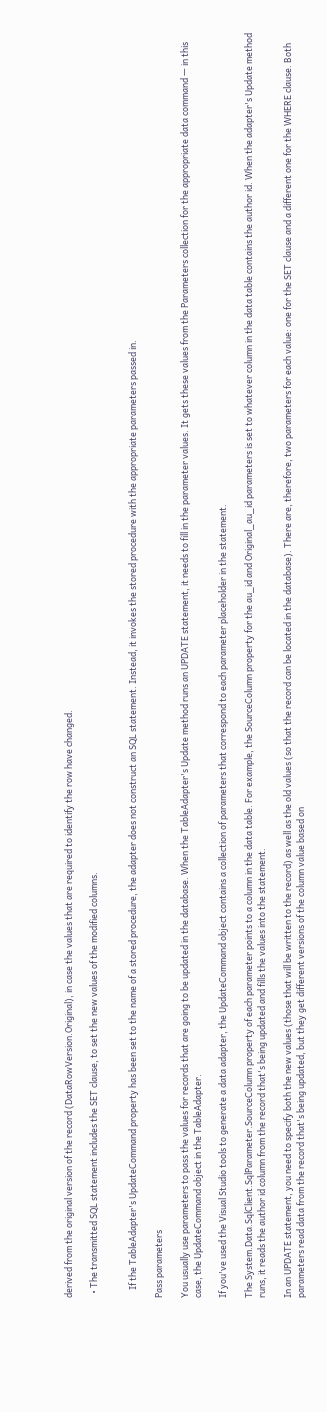derived from the original version of the record (DataRowVersion.Original), in case the values that are required to identify the row have changed.

  • The transmitted SQL statement includes the SET clause, to set the new values of the modified columns.


    If the TableAdapter's UpdateCommand property has been set to the name of a stored procedure, the adapter does not construct an SQL statement. Instead, it invokes the stored procedure with the appropriate parameters passed in.

Pass parameters

You usually use parameters to pass the values for records that are going to be updated in the database. When the TableAdapter's Update method runs an UPDATE statement, it needs to fill in the parameter values. It gets these values from the Parameters collection for the appropriate data command — in this case, the UpdateCommand object in the TableAdapter.

If you've used the Visual Studio tools to generate a data adapter, the UpdateCommand object contains a collection of parameters that correspond to each parameter placeholder in the statement.

The System.Data.SqlClient.SqlParameter.SourceColumn property of each parameter points to a column in the data table. For example, the SourceColumn property for the au_id and Original_au_id parameters is set to whatever column in the data table contains the author id. When the adapter's Update method runs, it reads the author id column from the record that's being updated and fills the values into the statement.

In an UPDATE statement, you need to specify both the new values (those that will be written to the record) as well as the old values (so that the record can be located in the database). There are, therefore, two parameters for each value: one for the SET clause and a different one for the WHERE clause. Both parameters read data from the record that's being updated, but they get different versions of the column value based on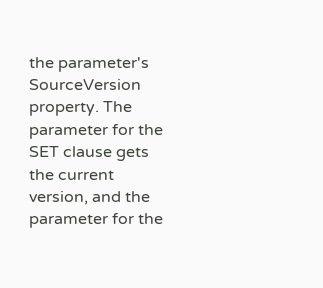the parameter's SourceVersion property. The parameter for the SET clause gets the current version, and the parameter for the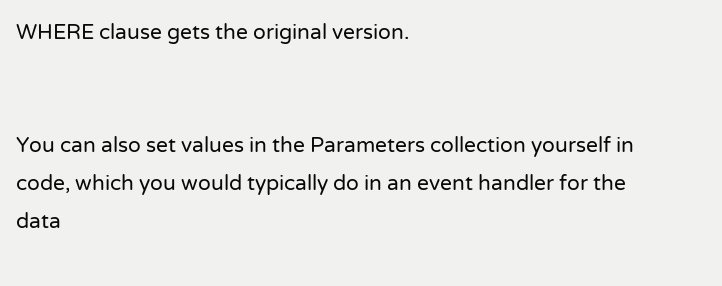WHERE clause gets the original version.


You can also set values in the Parameters collection yourself in code, which you would typically do in an event handler for the data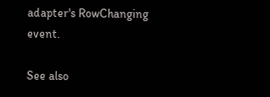adapter's RowChanging event.

See also